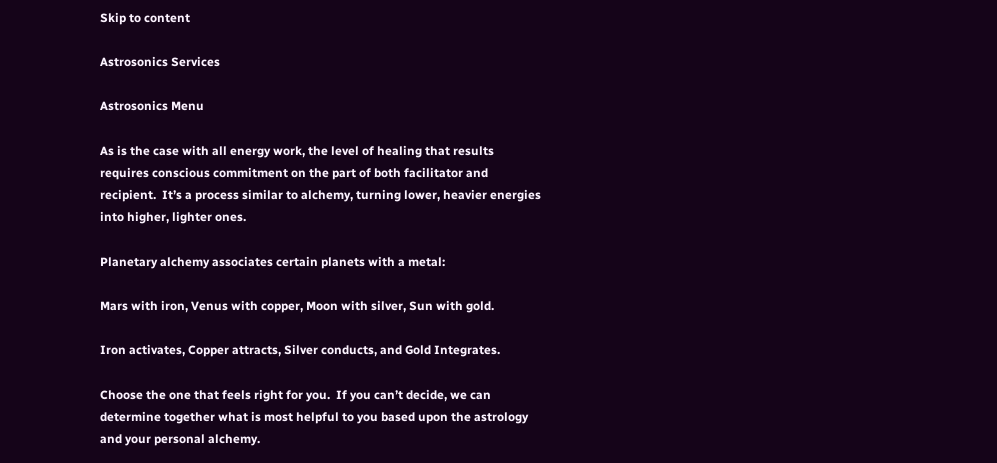Skip to content

Astrosonics Services

Astrosonics Menu

As is the case with all energy work, the level of healing that results requires conscious commitment on the part of both facilitator and recipient.  It’s a process similar to alchemy, turning lower, heavier energies into higher, lighter ones.

Planetary alchemy associates certain planets with a metal:

Mars with iron, Venus with copper, Moon with silver, Sun with gold.

Iron activates, Copper attracts, Silver conducts, and Gold Integrates.

Choose the one that feels right for you.  If you can’t decide, we can determine together what is most helpful to you based upon the astrology and your personal alchemy.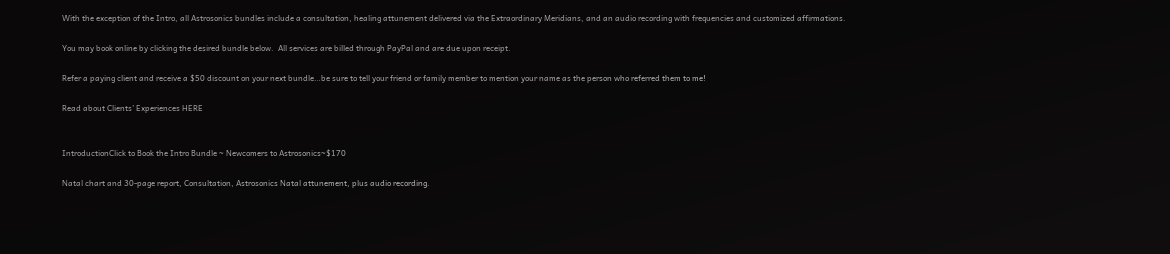With the exception of the Intro, all Astrosonics bundles include a consultation, healing attunement delivered via the Extraordinary Meridians, and an audio recording with frequencies and customized affirmations.

You may book online by clicking the desired bundle below.  All services are billed through PayPal and are due upon receipt.

Refer a paying client and receive a $50 discount on your next bundle…be sure to tell your friend or family member to mention your name as the person who referred them to me!

Read about Clients’ Experiences HERE


IntroductionClick to Book the Intro Bundle ~ Newcomers to Astrosonics~$170

Natal chart and 30-page report, Consultation, Astrosonics Natal attunement, plus audio recording.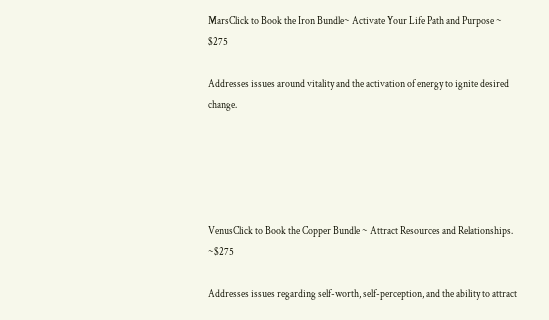MarsClick to Book the Iron Bundle~ Activate Your Life Path and Purpose ~ $275

Addresses issues around vitality and the activation of energy to ignite desired change.





VenusClick to Book the Copper Bundle ~ Attract Resources and Relationships. ~$275

Addresses issues regarding self-worth, self-perception, and the ability to attract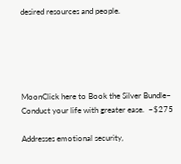desired resources and people.





MoonClick here to Book the Silver Bundle~ Conduct your life with greater ease.  ~$275

Addresses emotional security,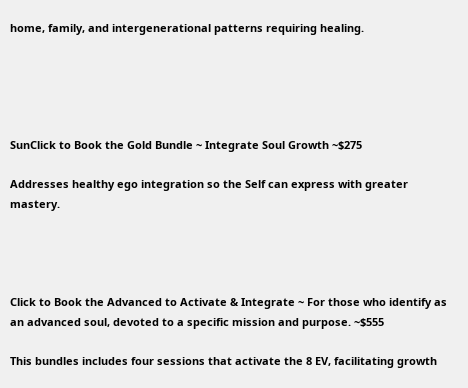home, family, and intergenerational patterns requiring healing.





SunClick to Book the Gold Bundle ~ Integrate Soul Growth ~$275

Addresses healthy ego integration so the Self can express with greater mastery.




Click to Book the Advanced to Activate & Integrate ~ For those who identify as an advanced soul, devoted to a specific mission and purpose. ~$555

This bundles includes four sessions that activate the 8 EV, facilitating growth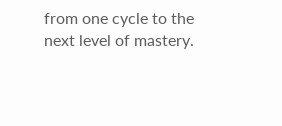from one cycle to the next level of mastery.